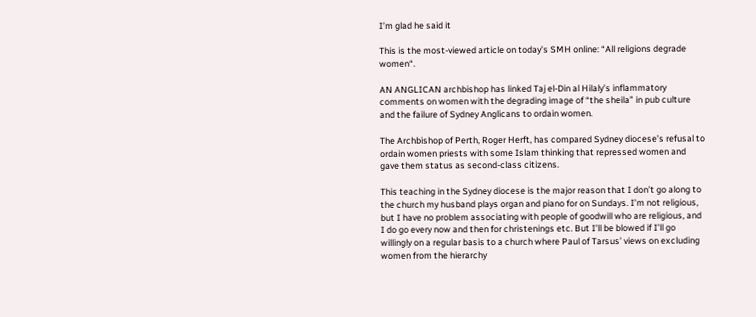I’m glad he said it

This is the most-viewed article on today’s SMH online: “All religions degrade women“.

AN ANGLICAN archbishop has linked Taj el-Din al Hilaly’s inflammatory comments on women with the degrading image of “the sheila” in pub culture and the failure of Sydney Anglicans to ordain women.

The Archbishop of Perth, Roger Herft, has compared Sydney diocese’s refusal to ordain women priests with some Islam thinking that repressed women and gave them status as second-class citizens.

This teaching in the Sydney diocese is the major reason that I don’t go along to the church my husband plays organ and piano for on Sundays. I’m not religious, but I have no problem associating with people of goodwill who are religious, and I do go every now and then for christenings etc. But I’ll be blowed if I’ll go willingly on a regular basis to a church where Paul of Tarsus’ views on excluding women from the hierarchy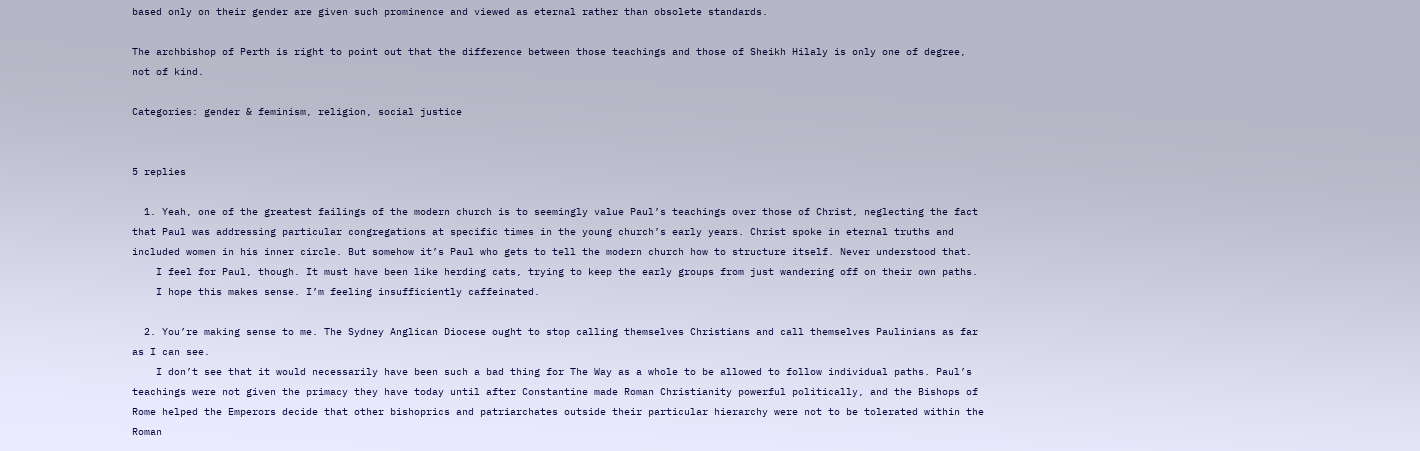based only on their gender are given such prominence and viewed as eternal rather than obsolete standards.

The archbishop of Perth is right to point out that the difference between those teachings and those of Sheikh Hilaly is only one of degree, not of kind.

Categories: gender & feminism, religion, social justice


5 replies

  1. Yeah, one of the greatest failings of the modern church is to seemingly value Paul’s teachings over those of Christ, neglecting the fact that Paul was addressing particular congregations at specific times in the young church’s early years. Christ spoke in eternal truths and included women in his inner circle. But somehow it’s Paul who gets to tell the modern church how to structure itself. Never understood that.
    I feel for Paul, though. It must have been like herding cats, trying to keep the early groups from just wandering off on their own paths.
    I hope this makes sense. I’m feeling insufficiently caffeinated.

  2. You’re making sense to me. The Sydney Anglican Diocese ought to stop calling themselves Christians and call themselves Paulinians as far as I can see.
    I don’t see that it would necessarily have been such a bad thing for The Way as a whole to be allowed to follow individual paths. Paul’s teachings were not given the primacy they have today until after Constantine made Roman Christianity powerful politically, and the Bishops of Rome helped the Emperors decide that other bishoprics and patriarchates outside their particular hierarchy were not to be tolerated within the Roman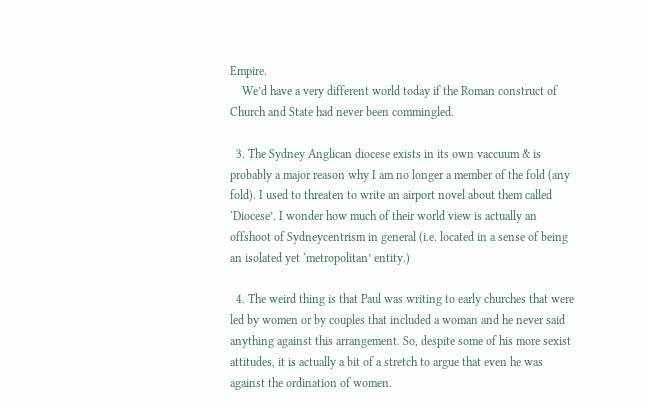Empire.
    We’d have a very different world today if the Roman construct of Church and State had never been commingled.

  3. The Sydney Anglican diocese exists in its own vaccuum & is probably a major reason why I am no longer a member of the fold (any fold). I used to threaten to write an airport novel about them called ‘Diocese’. I wonder how much of their world view is actually an offshoot of Sydneycentrism in general (i.e. located in a sense of being an isolated yet ‘metropolitan’ entity.)

  4. The weird thing is that Paul was writing to early churches that were led by women or by couples that included a woman and he never said anything against this arrangement. So, despite some of his more sexist attitudes, it is actually a bit of a stretch to argue that even he was against the ordination of women.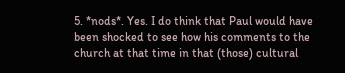5. *nods*. Yes. I do think that Paul would have been shocked to see how his comments to the church at that time in that (those) cultural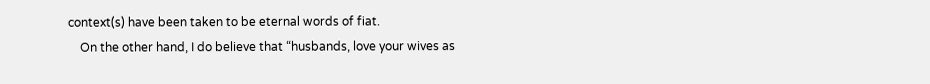context(s) have been taken to be eternal words of fiat.
    On the other hand, I do believe that “husbands, love your wives as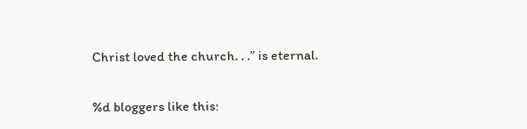Christ loved the church. . .” is eternal.

%d bloggers like this: